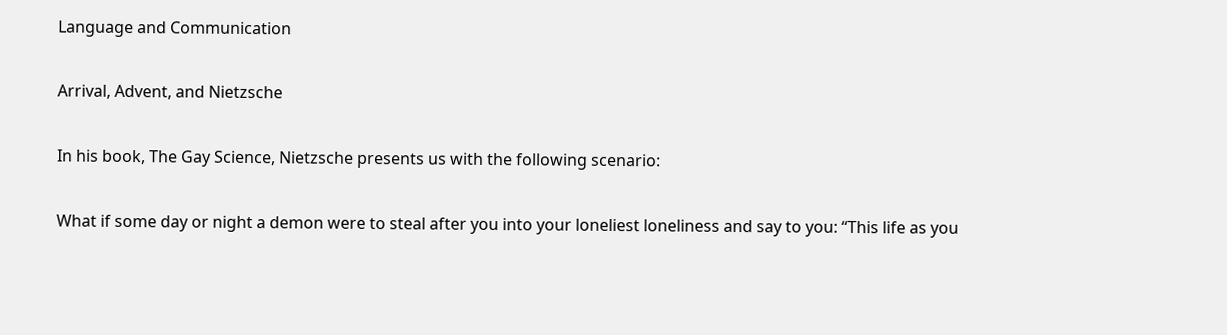Language and Communication

Arrival, Advent, and Nietzsche

In his book, The Gay Science, Nietzsche presents us with the following scenario:

What if some day or night a demon were to steal after you into your loneliest loneliness and say to you: “This life as you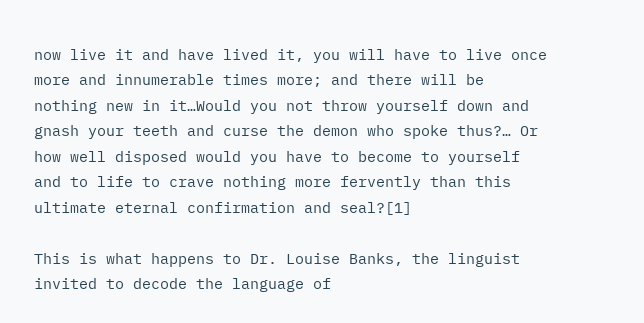now live it and have lived it, you will have to live once more and innumerable times more; and there will be nothing new in it…Would you not throw yourself down and gnash your teeth and curse the demon who spoke thus?… Or how well disposed would you have to become to yourself and to life to crave nothing more fervently than this ultimate eternal confirmation and seal?[1]

This is what happens to Dr. Louise Banks, the linguist invited to decode the language of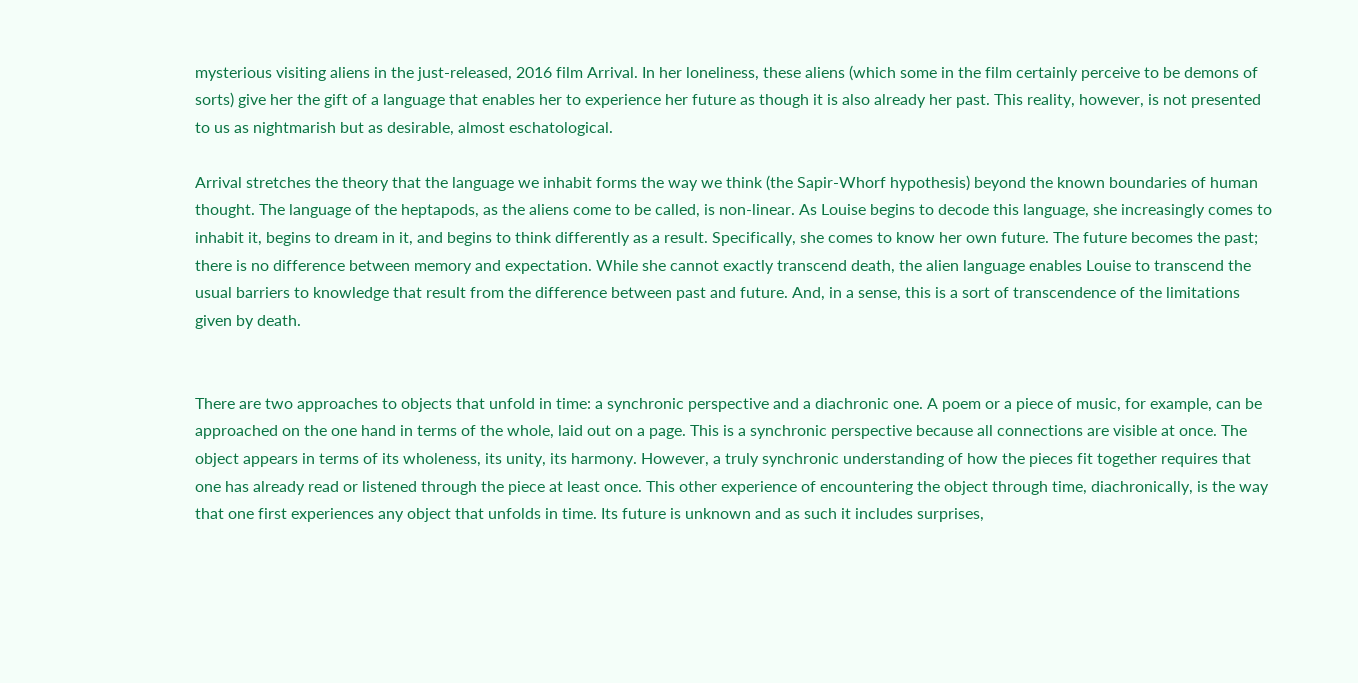mysterious visiting aliens in the just-released, 2016 film Arrival. In her loneliness, these aliens (which some in the film certainly perceive to be demons of sorts) give her the gift of a language that enables her to experience her future as though it is also already her past. This reality, however, is not presented to us as nightmarish but as desirable, almost eschatological.

Arrival stretches the theory that the language we inhabit forms the way we think (the Sapir-Whorf hypothesis) beyond the known boundaries of human thought. The language of the heptapods, as the aliens come to be called, is non-linear. As Louise begins to decode this language, she increasingly comes to inhabit it, begins to dream in it, and begins to think differently as a result. Specifically, she comes to know her own future. The future becomes the past; there is no difference between memory and expectation. While she cannot exactly transcend death, the alien language enables Louise to transcend the usual barriers to knowledge that result from the difference between past and future. And, in a sense, this is a sort of transcendence of the limitations given by death.


There are two approaches to objects that unfold in time: a synchronic perspective and a diachronic one. A poem or a piece of music, for example, can be approached on the one hand in terms of the whole, laid out on a page. This is a synchronic perspective because all connections are visible at once. The object appears in terms of its wholeness, its unity, its harmony. However, a truly synchronic understanding of how the pieces fit together requires that one has already read or listened through the piece at least once. This other experience of encountering the object through time, diachronically, is the way that one first experiences any object that unfolds in time. Its future is unknown and as such it includes surprises,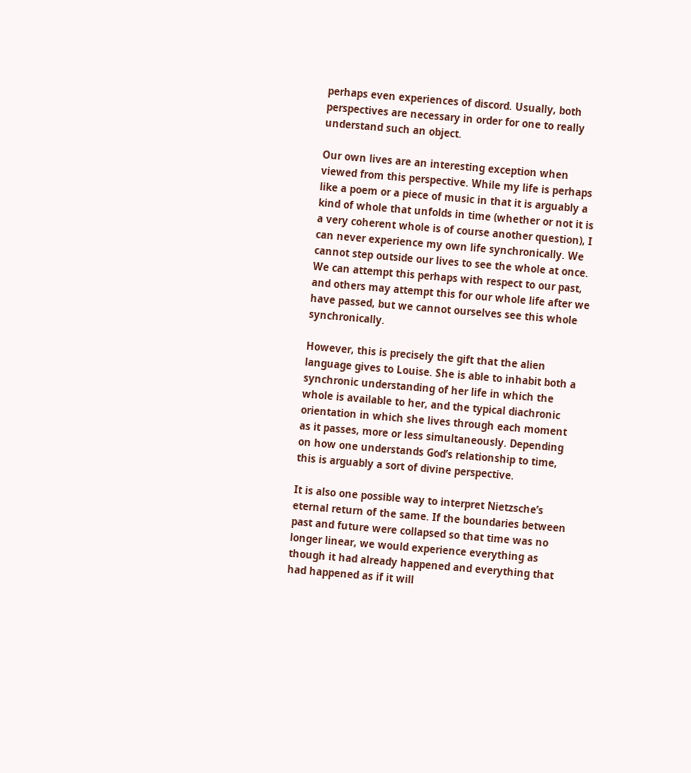perhaps even experiences of discord. Usually, both perspectives are necessary in order for one to really understand such an object.

Our own lives are an interesting exception when viewed from this perspective. While my life is perhaps like a poem or a piece of music in that it is arguably a kind of whole that unfolds in time (whether or not it is a very coherent whole is of course another question), I can never experience my own life synchronically. We cannot step outside our lives to see the whole at once. We can attempt this perhaps with respect to our past, and others may attempt this for our whole life after we have passed, but we cannot ourselves see this whole synchronically.

However, this is precisely the gift that the alien language gives to Louise. She is able to inhabit both a synchronic understanding of her life in which the whole is available to her, and the typical diachronic orientation in which she lives through each moment as it passes, more or less simultaneously. Depending on how one understands God’s relationship to time, this is arguably a sort of divine perspective.

It is also one possible way to interpret Nietzsche’s eternal return of the same. If the boundaries between past and future were collapsed so that time was no longer linear, we would experience everything as though it had already happened and everything that had happened as if it will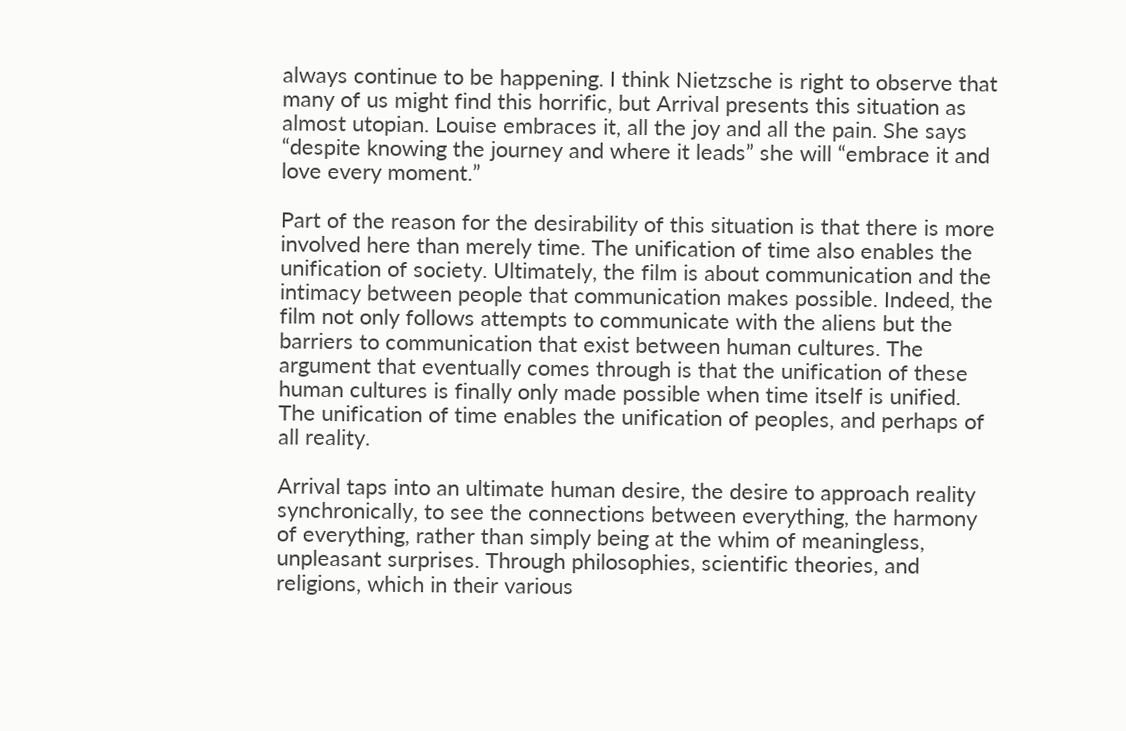always continue to be happening. I think Nietzsche is right to observe that many of us might find this horrific, but Arrival presents this situation as almost utopian. Louise embraces it, all the joy and all the pain. She says “despite knowing the journey and where it leads” she will “embrace it and love every moment.”

Part of the reason for the desirability of this situation is that there is more involved here than merely time. The unification of time also enables the unification of society. Ultimately, the film is about communication and the intimacy between people that communication makes possible. Indeed, the film not only follows attempts to communicate with the aliens but the barriers to communication that exist between human cultures. The argument that eventually comes through is that the unification of these human cultures is finally only made possible when time itself is unified. The unification of time enables the unification of peoples, and perhaps of all reality.

Arrival taps into an ultimate human desire, the desire to approach reality synchronically, to see the connections between everything, the harmony of everything, rather than simply being at the whim of meaningless, unpleasant surprises. Through philosophies, scientific theories, and religions, which in their various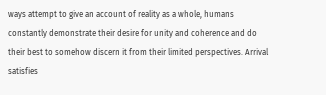ways attempt to give an account of reality as a whole, humans constantly demonstrate their desire for unity and coherence and do their best to somehow discern it from their limited perspectives. Arrival satisfies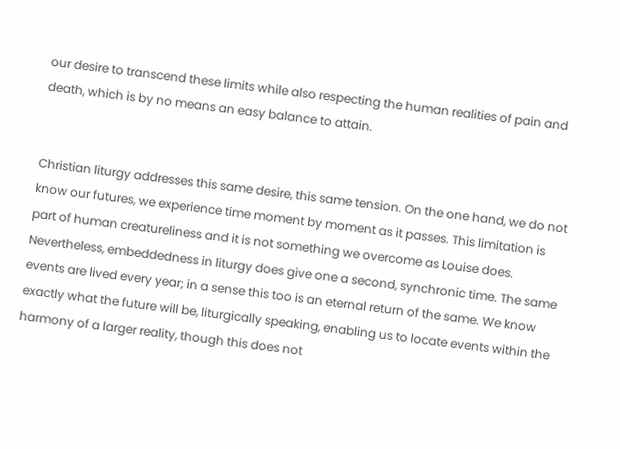our desire to transcend these limits while also respecting the human realities of pain and death, which is by no means an easy balance to attain.


Christian liturgy addresses this same desire, this same tension. On the one hand, we do not know our futures, we experience time moment by moment as it passes. This limitation is part of human creatureliness and it is not something we overcome as Louise does. Nevertheless, embeddedness in liturgy does give one a second, synchronic time. The same events are lived every year; in a sense this too is an eternal return of the same. We know exactly what the future will be, liturgically speaking, enabling us to locate events within the harmony of a larger reality, though this does not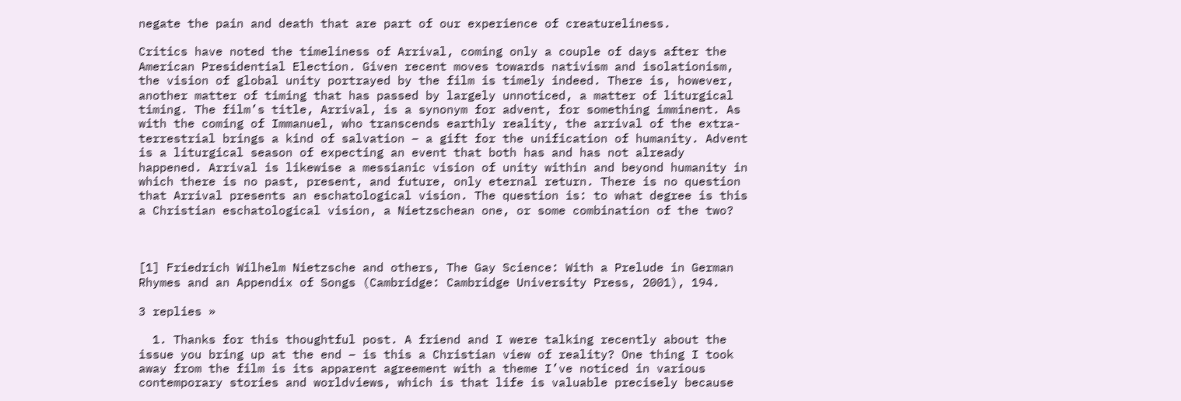negate the pain and death that are part of our experience of creatureliness.

Critics have noted the timeliness of Arrival, coming only a couple of days after the American Presidential Election. Given recent moves towards nativism and isolationism, the vision of global unity portrayed by the film is timely indeed. There is, however, another matter of timing that has passed by largely unnoticed, a matter of liturgical timing. The film’s title, Arrival, is a synonym for advent, for something imminent. As with the coming of Immanuel, who transcends earthly reality, the arrival of the extra-terrestrial brings a kind of salvation – a gift for the unification of humanity. Advent is a liturgical season of expecting an event that both has and has not already happened. Arrival is likewise a messianic vision of unity within and beyond humanity in which there is no past, present, and future, only eternal return. There is no question that Arrival presents an eschatological vision. The question is: to what degree is this a Christian eschatological vision, a Nietzschean one, or some combination of the two?



[1] Friedrich Wilhelm Nietzsche and others, The Gay Science: With a Prelude in German Rhymes and an Appendix of Songs (Cambridge: Cambridge University Press, 2001), 194.

3 replies »

  1. Thanks for this thoughtful post. A friend and I were talking recently about the issue you bring up at the end – is this a Christian view of reality? One thing I took away from the film is its apparent agreement with a theme I’ve noticed in various contemporary stories and worldviews, which is that life is valuable precisely because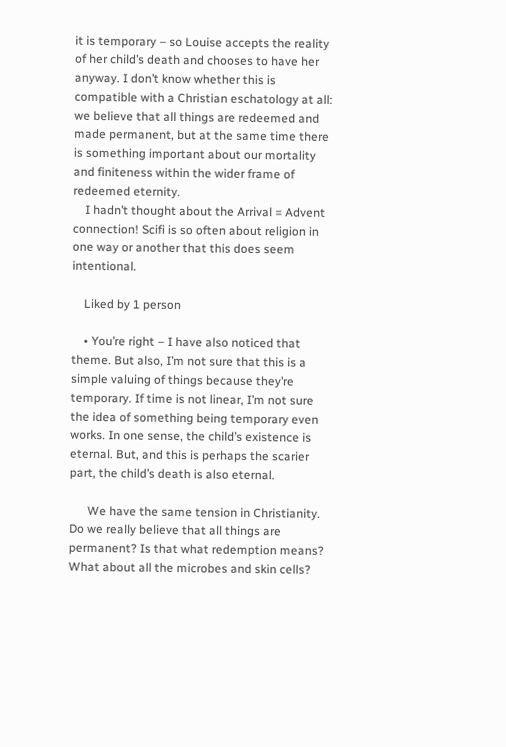it is temporary – so Louise accepts the reality of her child’s death and chooses to have her anyway. I don’t know whether this is compatible with a Christian eschatology at all: we believe that all things are redeemed and made permanent, but at the same time there is something important about our mortality and finiteness within the wider frame of redeemed eternity.
    I hadn’t thought about the Arrival = Advent connection! Scifi is so often about religion in one way or another that this does seem intentional.

    Liked by 1 person

    • You’re right – I have also noticed that theme. But also, I’m not sure that this is a simple valuing of things because they’re temporary. If time is not linear, I’m not sure the idea of something being temporary even works. In one sense, the child’s existence is eternal. But, and this is perhaps the scarier part, the child’s death is also eternal.

      We have the same tension in Christianity. Do we really believe that all things are permanent? Is that what redemption means? What about all the microbes and skin cells?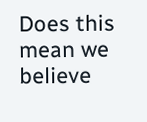Does this mean we believe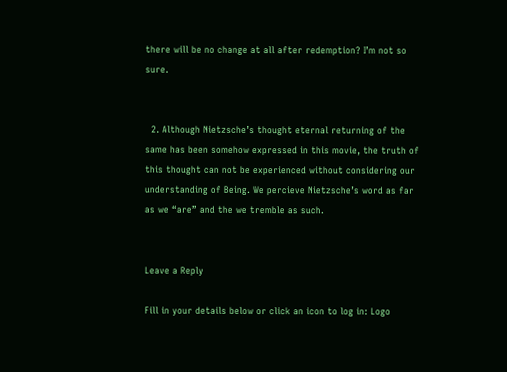there will be no change at all after redemption? I’m not so sure.


  2. Although Nietzsche’s thought eternal returning of the same has been somehow expressed in this movie, the truth of this thought can not be experienced without considering our understanding of Being. We percieve Nietzsche’s word as far as we “are” and the we tremble as such.


Leave a Reply

Fill in your details below or click an icon to log in: Logo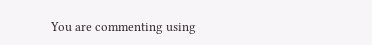You are commenting using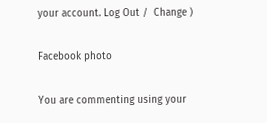your account. Log Out /  Change )

Facebook photo

You are commenting using your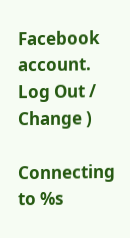Facebook account. Log Out /  Change )

Connecting to %s